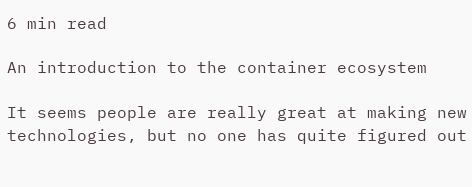6 min read

An introduction to the container ecosystem

It seems people are really great at making new technologies, but no one has quite figured out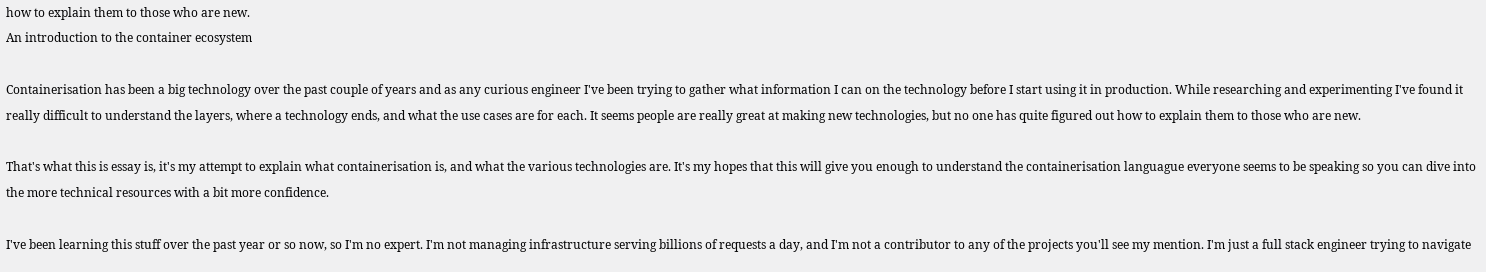how to explain them to those who are new.
An introduction to the container ecosystem

Containerisation has been a big technology over the past couple of years and as any curious engineer I've been trying to gather what information I can on the technology before I start using it in production. While researching and experimenting I've found it really difficult to understand the layers, where a technology ends, and what the use cases are for each. It seems people are really great at making new technologies, but no one has quite figured out how to explain them to those who are new.

That's what this is essay is, it's my attempt to explain what containerisation is, and what the various technologies are. It's my hopes that this will give you enough to understand the containerisation languague everyone seems to be speaking so you can dive into the more technical resources with a bit more confidence.

I've been learning this stuff over the past year or so now, so I'm no expert. I'm not managing infrastructure serving billions of requests a day, and I'm not a contributor to any of the projects you'll see my mention. I'm just a full stack engineer trying to navigate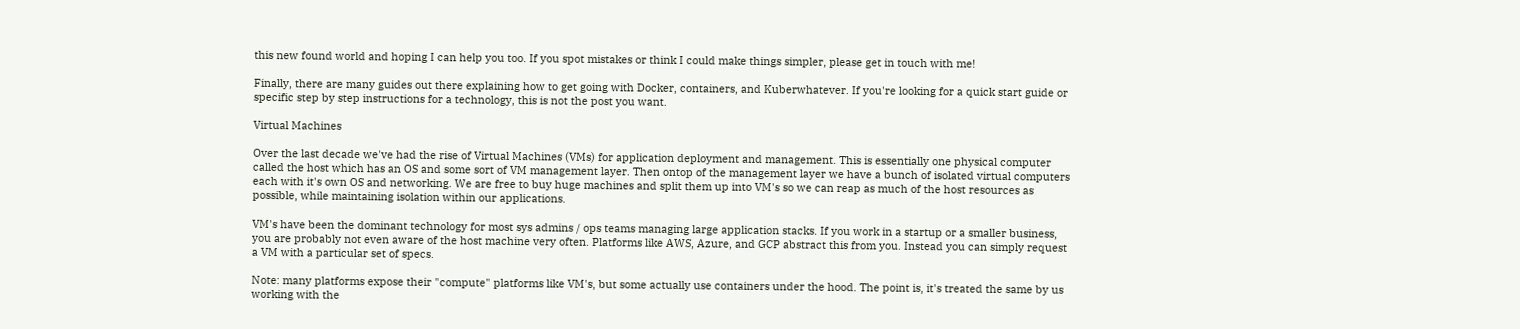this new found world and hoping I can help you too. If you spot mistakes or think I could make things simpler, please get in touch with me!

Finally, there are many guides out there explaining how to get going with Docker, containers, and Kuberwhatever. If you're looking for a quick start guide or specific step by step instructions for a technology, this is not the post you want.

Virtual Machines

Over the last decade we've had the rise of Virtual Machines (VMs) for application deployment and management. This is essentially one physical computer called the host which has an OS and some sort of VM management layer. Then ontop of the management layer we have a bunch of isolated virtual computers each with it's own OS and networking. We are free to buy huge machines and split them up into VM's so we can reap as much of the host resources as possible, while maintaining isolation within our applications.

VM's have been the dominant technology for most sys admins / ops teams managing large application stacks. If you work in a startup or a smaller business, you are probably not even aware of the host machine very often. Platforms like AWS, Azure, and GCP abstract this from you. Instead you can simply request a VM with a particular set of specs.

Note: many platforms expose their "compute" platforms like VM's, but some actually use containers under the hood. The point is, it's treated the same by us working with the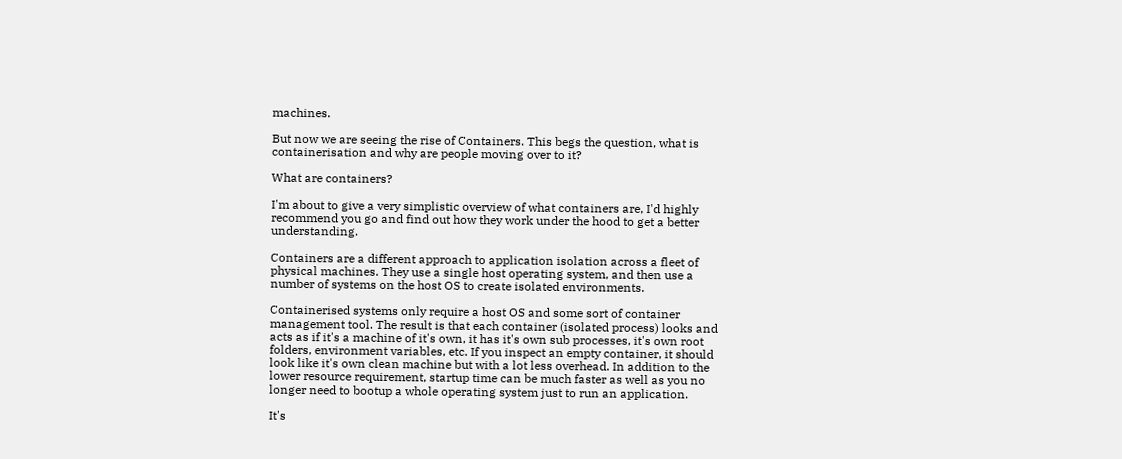machines.

But now we are seeing the rise of Containers. This begs the question, what is containerisation and why are people moving over to it?

What are containers?

I'm about to give a very simplistic overview of what containers are, I'd highly recommend you go and find out how they work under the hood to get a better understanding.

Containers are a different approach to application isolation across a fleet of physical machines. They use a single host operating system, and then use a number of systems on the host OS to create isolated environments.

Containerised systems only require a host OS and some sort of container management tool. The result is that each container (isolated process) looks and acts as if it's a machine of it's own, it has it's own sub processes, it's own root folders, environment variables, etc. If you inspect an empty container, it should look like it's own clean machine but with a lot less overhead. In addition to the lower resource requirement, startup time can be much faster as well as you no longer need to bootup a whole operating system just to run an application.

It's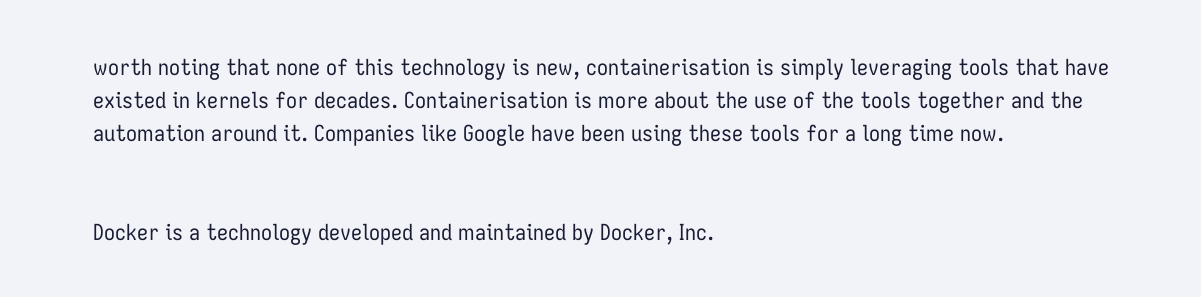worth noting that none of this technology is new, containerisation is simply leveraging tools that have existed in kernels for decades. Containerisation is more about the use of the tools together and the automation around it. Companies like Google have been using these tools for a long time now.


Docker is a technology developed and maintained by Docker, Inc.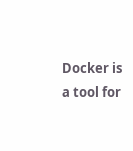Docker is a tool for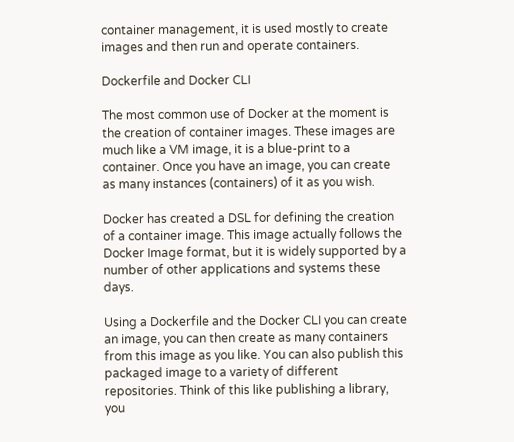container management, it is used mostly to create images and then run and operate containers.

Dockerfile and Docker CLI

The most common use of Docker at the moment is the creation of container images. These images are much like a VM image, it is a blue-print to a container. Once you have an image, you can create as many instances (containers) of it as you wish.

Docker has created a DSL for defining the creation of a container image. This image actually follows the Docker Image format, but it is widely supported by a number of other applications and systems these days.

Using a Dockerfile and the Docker CLI you can create an image, you can then create as many containers from this image as you like. You can also publish this packaged image to a variety of different repositories. Think of this like publishing a library, you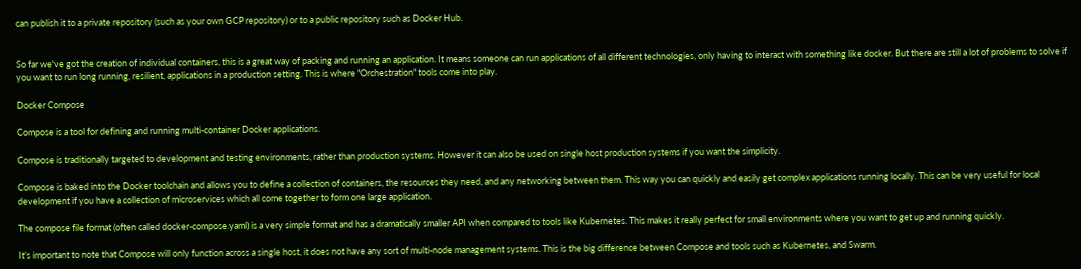can publish it to a private repository (such as your own GCP repository) or to a public repository such as Docker Hub.


So far we've got the creation of individual containers, this is a great way of packing and running an application. It means someone can run applications of all different technologies, only having to interact with something like docker. But there are still a lot of problems to solve if you want to run long running, resilient, applications in a production setting. This is where "Orchestration" tools come into play.

Docker Compose

Compose is a tool for defining and running multi-container Docker applications.

Compose is traditionally targeted to development and testing environments, rather than production systems. However it can also be used on single host production systems if you want the simplicity.

Compose is baked into the Docker toolchain and allows you to define a collection of containers, the resources they need, and any networking between them. This way you can quickly and easily get complex applications running locally. This can be very useful for local development if you have a collection of microservices which all come together to form one large application.

The compose file format (often called docker-compose.yaml) is a very simple format and has a dramatically smaller API when compared to tools like Kubernetes. This makes it really perfect for small environments where you want to get up and running quickly.

It's important to note that Compose will only function across a single host, it does not have any sort of multi-node management systems. This is the big difference between Compose and tools such as Kubernetes, and Swarm.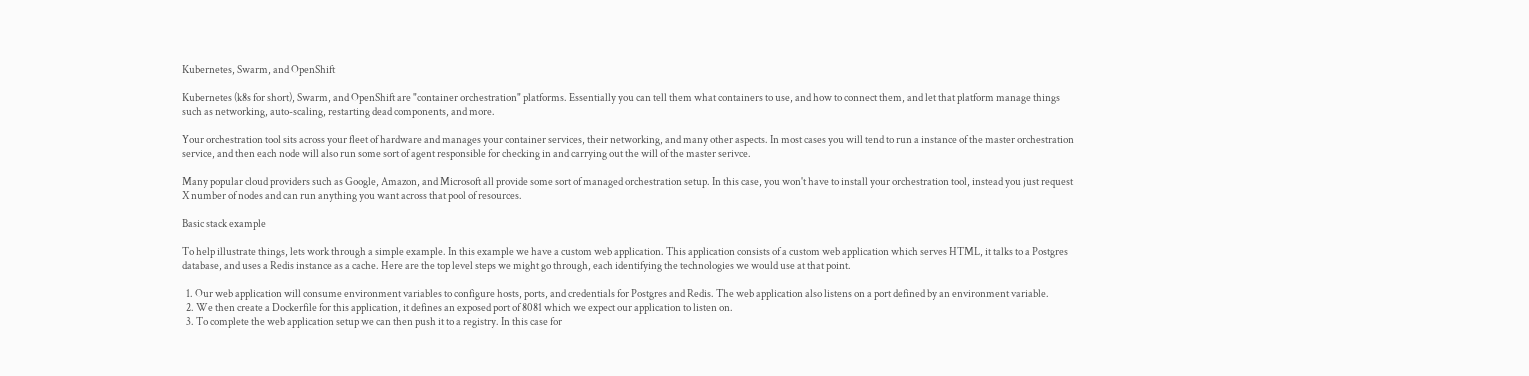Kubernetes, Swarm, and OpenShift

Kubernetes (k8s for short), Swarm, and OpenShift are "container orchestration" platforms. Essentially you can tell them what containers to use, and how to connect them, and let that platform manage things such as networking, auto-scaling, restarting dead components, and more.

Your orchestration tool sits across your fleet of hardware and manages your container services, their networking, and many other aspects. In most cases you will tend to run a instance of the master orchestration service, and then each node will also run some sort of agent responsible for checking in and carrying out the will of the master serivce.

Many popular cloud providers such as Google, Amazon, and Microsoft all provide some sort of managed orchestration setup. In this case, you won't have to install your orchestration tool, instead you just request X number of nodes and can run anything you want across that pool of resources.

Basic stack example

To help illustrate things, lets work through a simple example. In this example we have a custom web application. This application consists of a custom web application which serves HTML, it talks to a Postgres database, and uses a Redis instance as a cache. Here are the top level steps we might go through, each identifying the technologies we would use at that point.

  1. Our web application will consume environment variables to configure hosts, ports, and credentials for Postgres and Redis. The web application also listens on a port defined by an environment variable.
  2. We then create a Dockerfile for this application, it defines an exposed port of 8081 which we expect our application to listen on.
  3. To complete the web application setup we can then push it to a registry. In this case for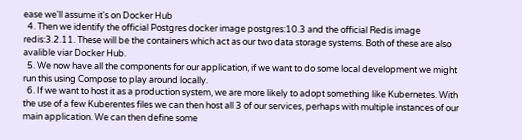ease we'll assume it's on Docker Hub
  4. Then we identify the official Postgres docker image postgres:10.3 and the official Redis image redis:3.2.11. These will be the containers which act as our two data storage systems. Both of these are also avalible viar Docker Hub.
  5. We now have all the components for our application, if we want to do some local development we might run this using Compose to play around locally.
  6. If we want to host it as a production system, we are more likely to adopt something like Kubernetes. With the use of a few Kuberentes files we can then host all 3 of our services, perhaps with multiple instances of our main application. We can then define some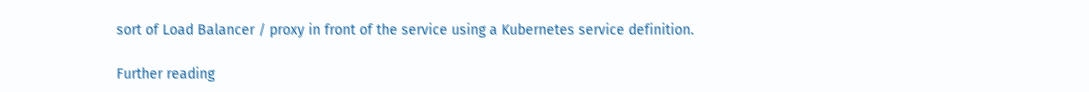sort of Load Balancer / proxy in front of the service using a Kubernetes service definition.

Further reading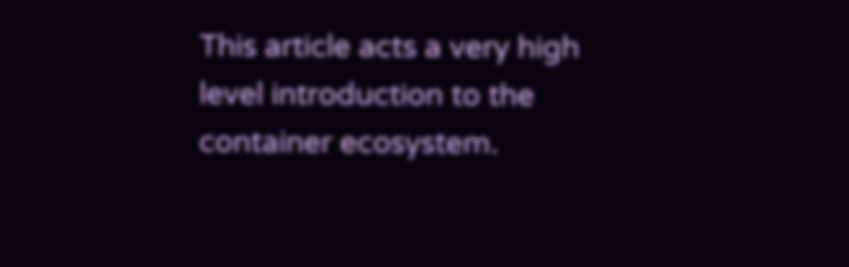This article acts a very high level introduction to the container ecosystem.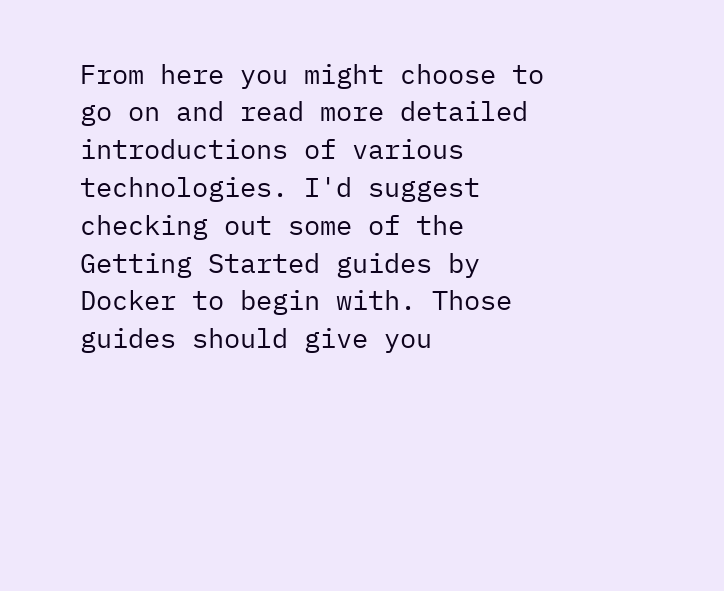From here you might choose to go on and read more detailed introductions of various technologies. I'd suggest checking out some of the Getting Started guides by Docker to begin with. Those guides should give you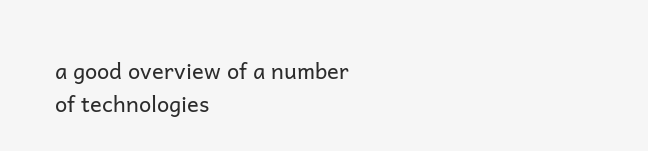a good overview of a number of technologies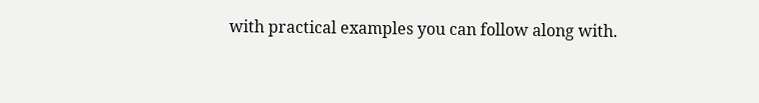with practical examples you can follow along with.